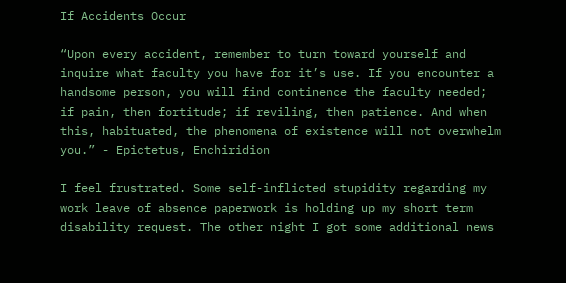If Accidents Occur

“Upon every accident, remember to turn toward yourself and inquire what faculty you have for it’s use. If you encounter a handsome person, you will find continence the faculty needed; if pain, then fortitude; if reviling, then patience. And when this, habituated, the phenomena of existence will not overwhelm you.” - Epictetus, Enchiridion

I feel frustrated. Some self-inflicted stupidity regarding my work leave of absence paperwork is holding up my short term disability request. The other night I got some additional news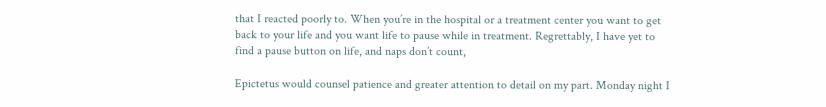that I reacted poorly to. When you’re in the hospital or a treatment center you want to get back to your life and you want life to pause while in treatment. Regrettably, I have yet to find a pause button on life, and naps don’t count,

Epictetus would counsel patience and greater attention to detail on my part. Monday night I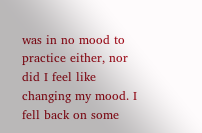was in no mood to practice either, nor did I feel like changing my mood. I fell back on some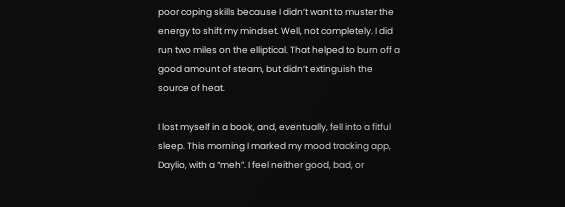poor coping skills because I didn’t want to muster the energy to shift my mindset. Well, not completely. I did run two miles on the elliptical. That helped to burn off a good amount of steam, but didn’t extinguish the source of heat.

I lost myself in a book, and, eventually, fell into a fitful sleep. This morning I marked my mood tracking app, Daylio, with a “meh”. I feel neither good, bad, or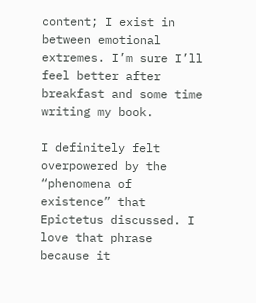content; I exist in between emotional extremes. I’m sure I’ll feel better after breakfast and some time writing my book.

I definitely felt overpowered by the “phenomena of existence” that Epictetus discussed. I love that phrase because it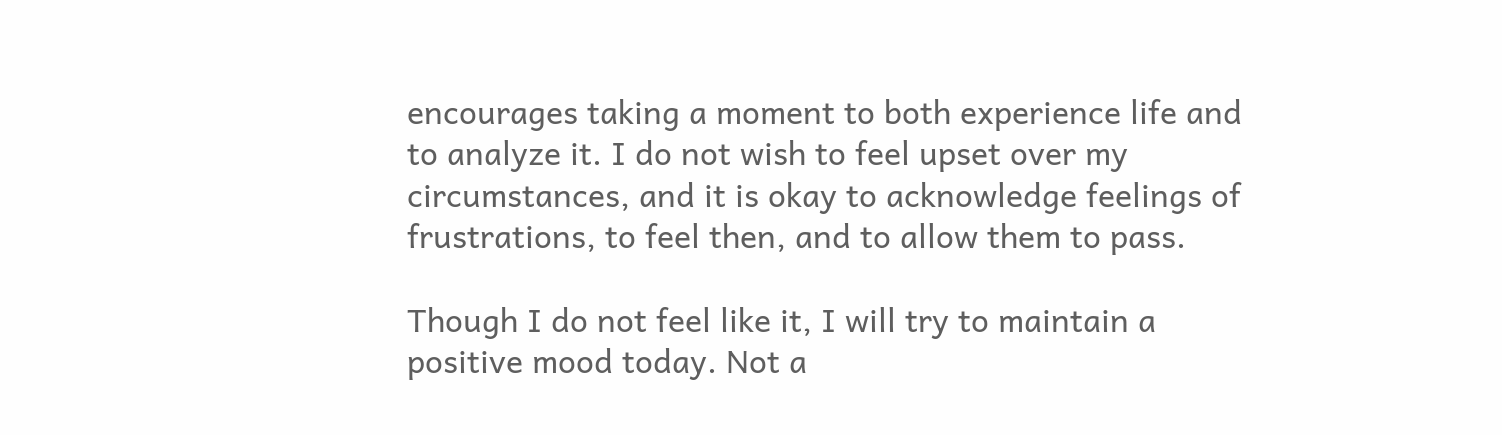encourages taking a moment to both experience life and to analyze it. I do not wish to feel upset over my circumstances, and it is okay to acknowledge feelings of frustrations, to feel then, and to allow them to pass.

Though I do not feel like it, I will try to maintain a positive mood today. Not a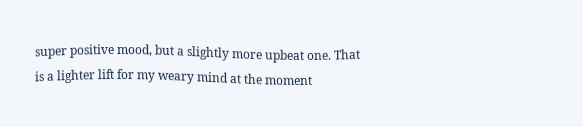super positive mood, but a slightly more upbeat one. That is a lighter lift for my weary mind at the moment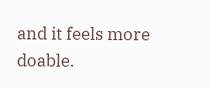and it feels more doable.